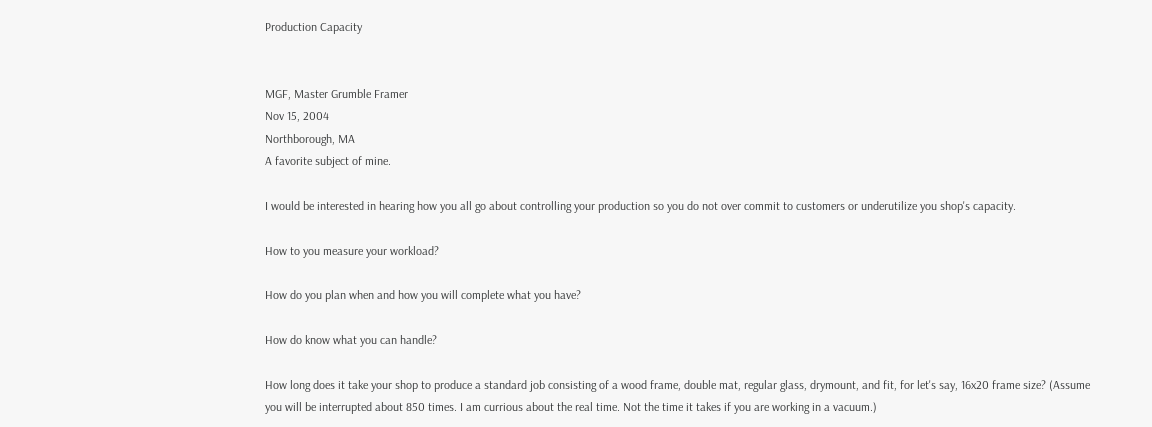Production Capacity


MGF, Master Grumble Framer
Nov 15, 2004
Northborough, MA
A favorite subject of mine.

I would be interested in hearing how you all go about controlling your production so you do not over commit to customers or underutilize you shop's capacity.

How to you measure your workload?

How do you plan when and how you will complete what you have?

How do know what you can handle?

How long does it take your shop to produce a standard job consisting of a wood frame, double mat, regular glass, drymount, and fit, for let's say, 16x20 frame size? (Assume you will be interrupted about 850 times. I am currious about the real time. Not the time it takes if you are working in a vacuum.)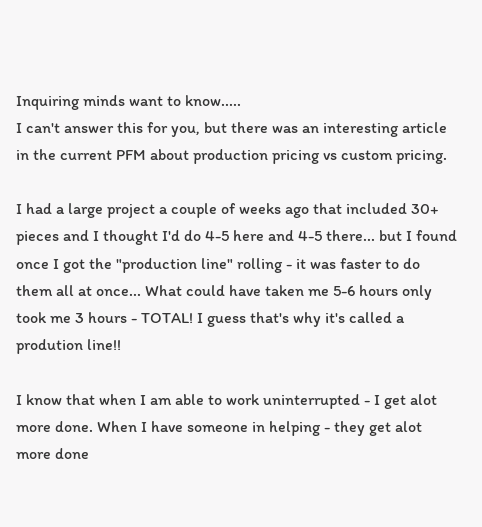Inquiring minds want to know.....
I can't answer this for you, but there was an interesting article in the current PFM about production pricing vs custom pricing.

I had a large project a couple of weeks ago that included 30+ pieces and I thought I'd do 4-5 here and 4-5 there... but I found once I got the "production line" rolling - it was faster to do them all at once... What could have taken me 5-6 hours only took me 3 hours - TOTAL! I guess that's why it's called a prodution line!!

I know that when I am able to work uninterrupted - I get alot more done. When I have someone in helping - they get alot more done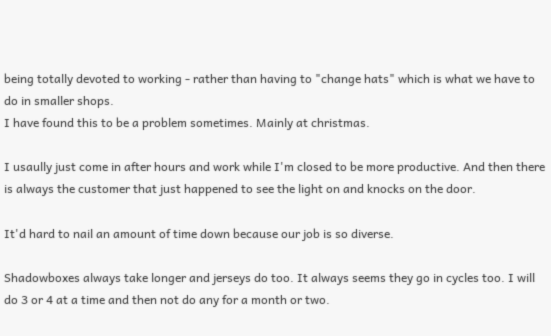being totally devoted to working - rather than having to "change hats" which is what we have to do in smaller shops.
I have found this to be a problem sometimes. Mainly at christmas.

I usaully just come in after hours and work while I'm closed to be more productive. And then there is always the customer that just happened to see the light on and knocks on the door.

It'd hard to nail an amount of time down because our job is so diverse.

Shadowboxes always take longer and jerseys do too. It always seems they go in cycles too. I will do 3 or 4 at a time and then not do any for a month or two.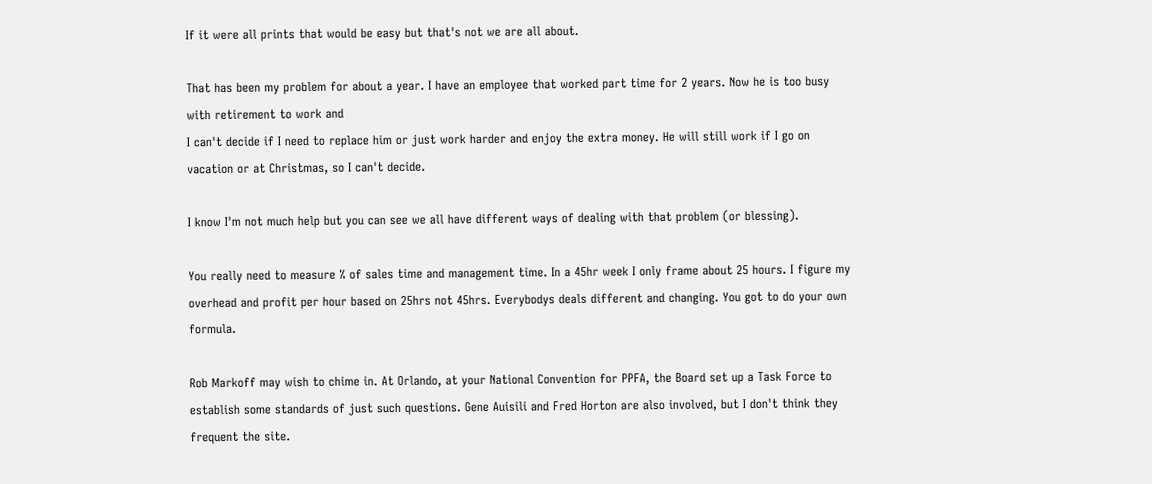If it were all prints that would be easy but that's not we are all about.

That has been my problem for about a year. I have an employee that worked part time for 2 years. Now he is too busy with retirement to work and
I can't decide if I need to replace him or just work harder and enjoy the extra money. He will still work if I go on vacation or at Christmas, so I can't decide.

I know I'm not much help but you can see we all have different ways of dealing with that problem (or blessing).

You really need to measure % of sales time and management time. In a 45hr week I only frame about 25 hours. I figure my overhead and profit per hour based on 25hrs not 45hrs. Everybodys deals different and changing. You got to do your own formula.

Rob Markoff may wish to chime in. At Orlando, at your National Convention for PPFA, the Board set up a Task Force to establish some standards of just such questions. Gene Auisili and Fred Horton are also involved, but I don't think they frequent the site.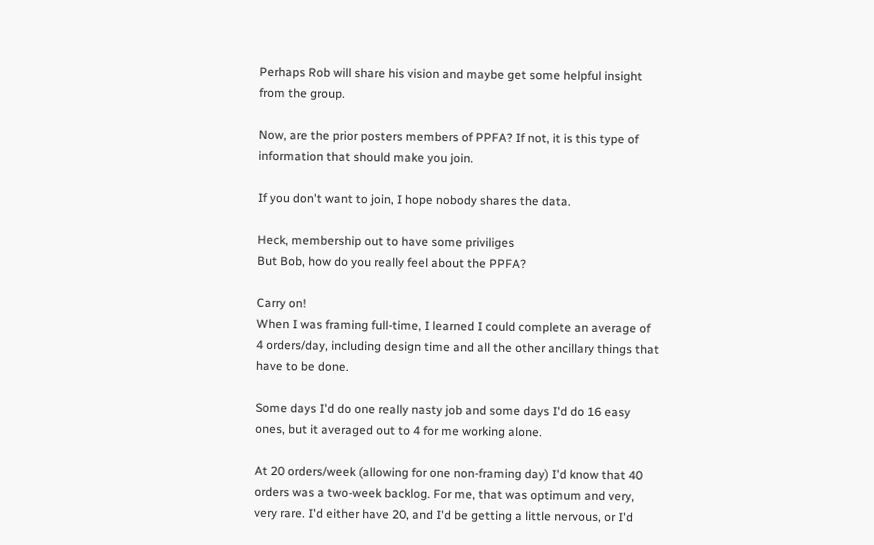Perhaps Rob will share his vision and maybe get some helpful insight from the group.

Now, are the prior posters members of PPFA? If not, it is this type of information that should make you join.

If you don't want to join, I hope nobody shares the data.

Heck, membership out to have some priviliges
But Bob, how do you really feel about the PPFA?

Carry on!
When I was framing full-time, I learned I could complete an average of 4 orders/day, including design time and all the other ancillary things that have to be done.

Some days I'd do one really nasty job and some days I'd do 16 easy ones, but it averaged out to 4 for me working alone.

At 20 orders/week (allowing for one non-framing day) I'd know that 40 orders was a two-week backlog. For me, that was optimum and very, very rare. I'd either have 20, and I'd be getting a little nervous, or I'd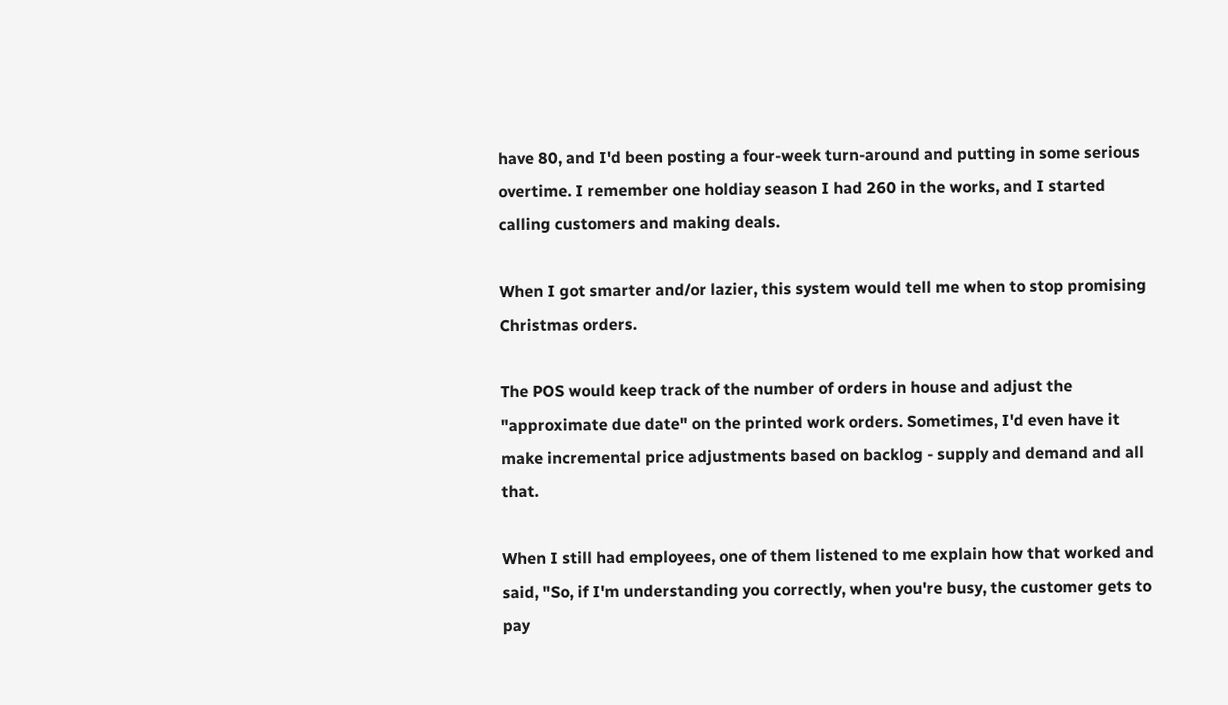have 80, and I'd been posting a four-week turn-around and putting in some serious overtime. I remember one holdiay season I had 260 in the works, and I started calling customers and making deals.

When I got smarter and/or lazier, this system would tell me when to stop promising Christmas orders.

The POS would keep track of the number of orders in house and adjust the "approximate due date" on the printed work orders. Sometimes, I'd even have it make incremental price adjustments based on backlog - supply and demand and all that.

When I still had employees, one of them listened to me explain how that worked and said, "So, if I'm understanding you correctly, when you're busy, the customer gets to pay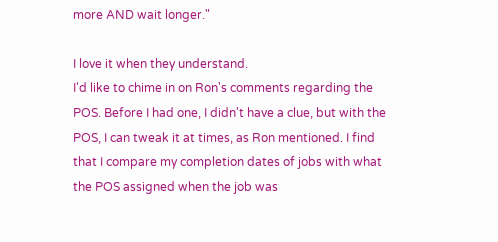more AND wait longer."

I love it when they understand.
I'd like to chime in on Ron's comments regarding the POS. Before I had one, I didn't have a clue, but with the POS, I can tweak it at times, as Ron mentioned. I find that I compare my completion dates of jobs with what the POS assigned when the job was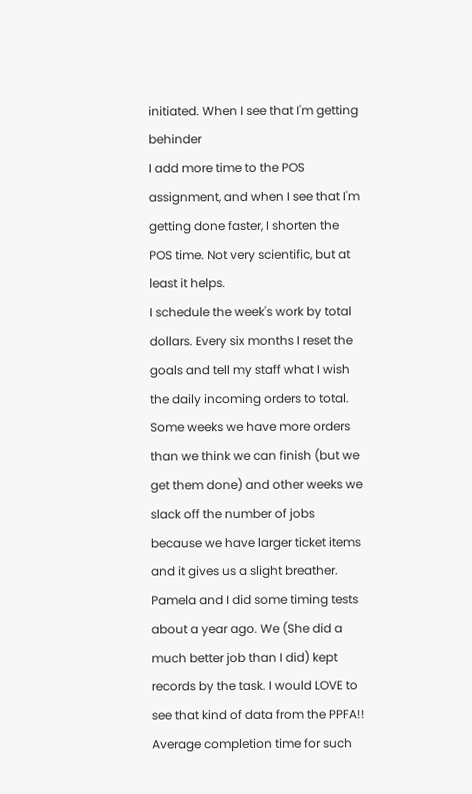initiated. When I see that I'm getting behinder
I add more time to the POS assignment, and when I see that I'm getting done faster, I shorten the POS time. Not very scientific, but at least it helps.
I schedule the week's work by total dollars. Every six months I reset the goals and tell my staff what I wish the daily incoming orders to total. Some weeks we have more orders than we think we can finish (but we get them done) and other weeks we slack off the number of jobs because we have larger ticket items and it gives us a slight breather.
Pamela and I did some timing tests about a year ago. We (She did a much better job than I did) kept records by the task. I would LOVE to see that kind of data from the PPFA!! Average completion time for such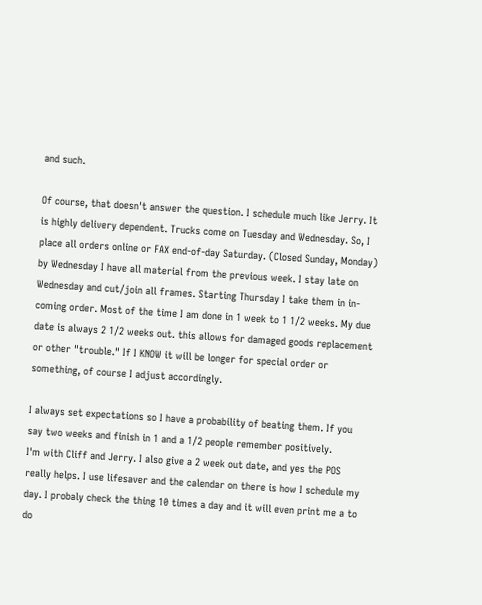and such.

Of course, that doesn't answer the question. I schedule much like Jerry. It is highly delivery dependent. Trucks come on Tuesday and Wednesday. So, I place all orders online or FAX end-of-day Saturday. (Closed Sunday, Monday) by Wednesday I have all material from the previous week. I stay late on Wednesday and cut/join all frames. Starting Thursday I take them in in-coming order. Most of the time I am done in 1 week to 1 1/2 weeks. My due date is always 2 1/2 weeks out. this allows for damaged goods replacement or other "trouble." If I KNOW it will be longer for special order or something, of course I adjust accordingly.

I always set expectations so I have a probability of beating them. If you say two weeks and finish in 1 and a 1/2 people remember positively.
I'm with Cliff and Jerry. I also give a 2 week out date, and yes the POS really helps. I use lifesaver and the calendar on there is how I schedule my day. I probaly check the thing 10 times a day and it will even print me a to do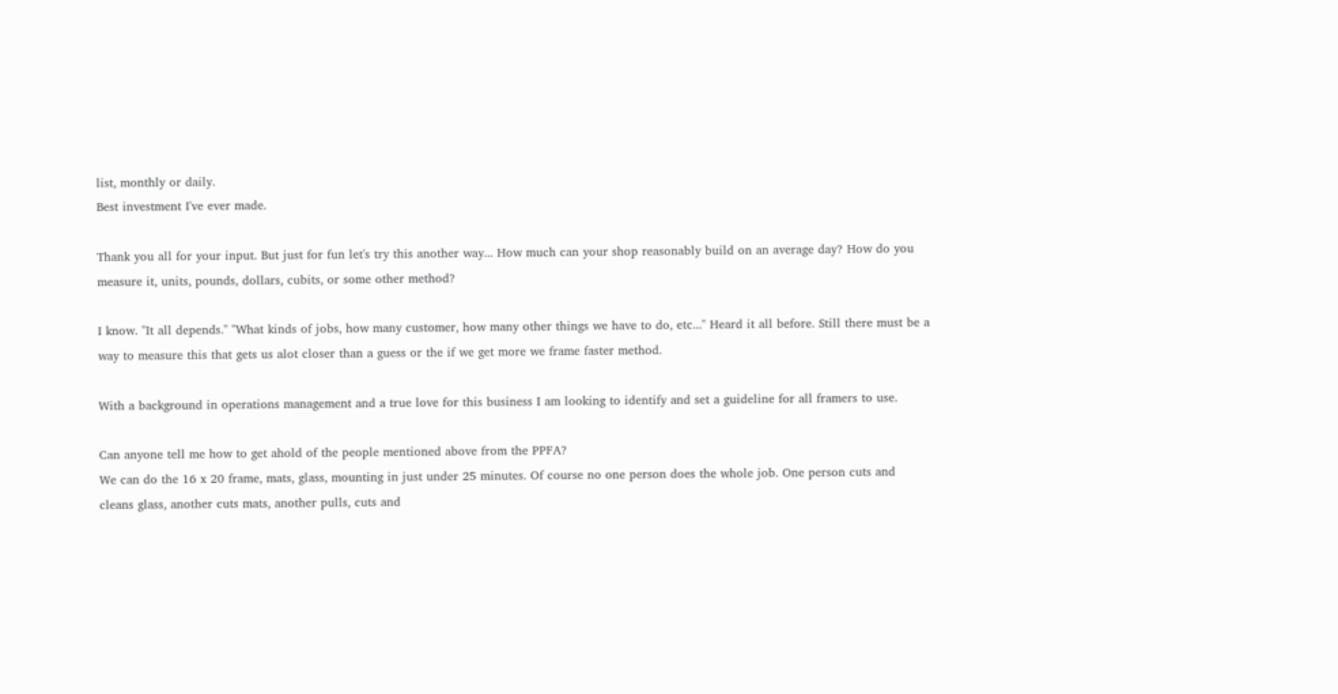list, monthly or daily.
Best investment I've ever made.

Thank you all for your input. But just for fun let's try this another way... How much can your shop reasonably build on an average day? How do you measure it, units, pounds, dollars, cubits, or some other method?

I know. "It all depends." "What kinds of jobs, how many customer, how many other things we have to do, etc..." Heard it all before. Still there must be a way to measure this that gets us alot closer than a guess or the if we get more we frame faster method.

With a background in operations management and a true love for this business I am looking to identify and set a guideline for all framers to use.

Can anyone tell me how to get ahold of the people mentioned above from the PPFA?
We can do the 16 x 20 frame, mats, glass, mounting in just under 25 minutes. Of course no one person does the whole job. One person cuts and cleans glass, another cuts mats, another pulls, cuts and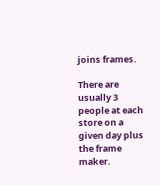joins frames.

There are usually 3 people at each store on a given day plus the frame maker.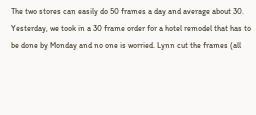The two stores can easily do 50 frames a day and average about 30. Yesterday, we took in a 30 frame order for a hotel remodel that has to be done by Monday and no one is worried. Lynn cut the frames (all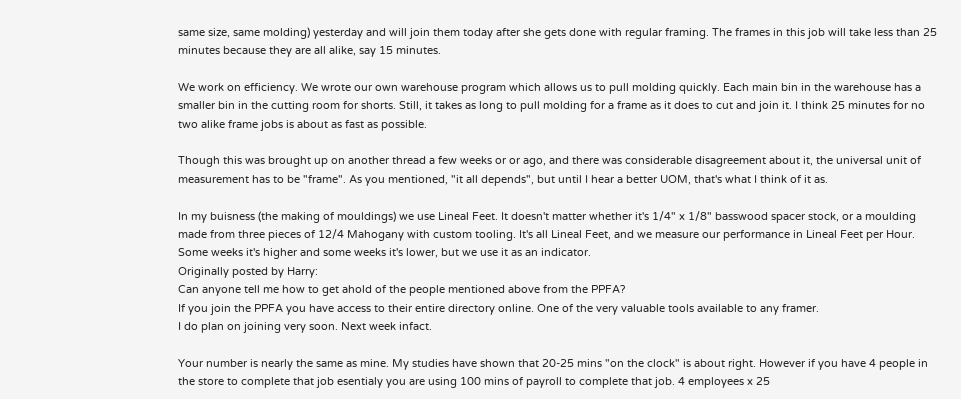same size, same molding) yesterday and will join them today after she gets done with regular framing. The frames in this job will take less than 25 minutes because they are all alike, say 15 minutes.

We work on efficiency. We wrote our own warehouse program which allows us to pull molding quickly. Each main bin in the warehouse has a smaller bin in the cutting room for shorts. Still, it takes as long to pull molding for a frame as it does to cut and join it. I think 25 minutes for no two alike frame jobs is about as fast as possible.

Though this was brought up on another thread a few weeks or or ago, and there was considerable disagreement about it, the universal unit of measurement has to be "frame". As you mentioned, "it all depends", but until I hear a better UOM, that's what I think of it as.

In my buisness (the making of mouldings) we use Lineal Feet. It doesn't matter whether it's 1/4" x 1/8" basswood spacer stock, or a moulding made from three pieces of 12/4 Mahogany with custom tooling. It's all Lineal Feet, and we measure our performance in Lineal Feet per Hour. Some weeks it's higher and some weeks it's lower, but we use it as an indicator.
Originally posted by Harry:
Can anyone tell me how to get ahold of the people mentioned above from the PPFA?
If you join the PPFA you have access to their entire directory online. One of the very valuable tools available to any framer.
I do plan on joining very soon. Next week infact.

Your number is nearly the same as mine. My studies have shown that 20-25 mins "on the clock" is about right. However if you have 4 people in the store to complete that job esentialy you are using 100 mins of payroll to complete that job. 4 employees x 25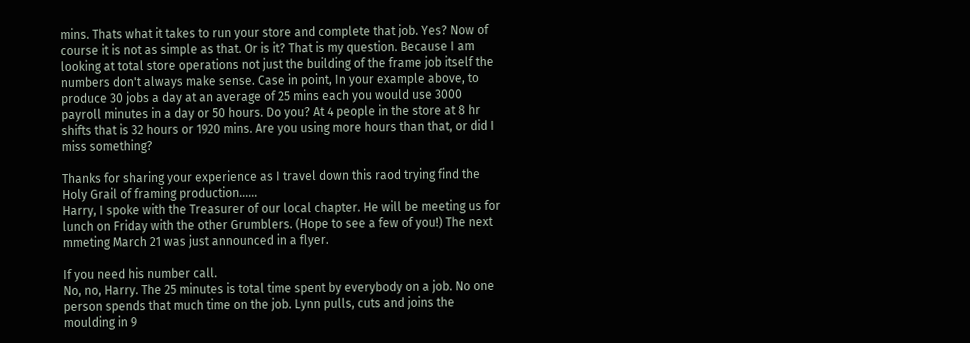mins. Thats what it takes to run your store and complete that job. Yes? Now of course it is not as simple as that. Or is it? That is my question. Because I am looking at total store operations not just the building of the frame job itself the numbers don't always make sense. Case in point, In your example above, to produce 30 jobs a day at an average of 25 mins each you would use 3000 payroll minutes in a day or 50 hours. Do you? At 4 people in the store at 8 hr shifts that is 32 hours or 1920 mins. Are you using more hours than that, or did I miss something?

Thanks for sharing your experience as I travel down this raod trying find the Holy Grail of framing production......
Harry, I spoke with the Treasurer of our local chapter. He will be meeting us for lunch on Friday with the other Grumblers. (Hope to see a few of you!) The next mmeting March 21 was just announced in a flyer.

If you need his number call.
No, no, Harry. The 25 minutes is total time spent by everybody on a job. No one person spends that much time on the job. Lynn pulls, cuts and joins the moulding in 9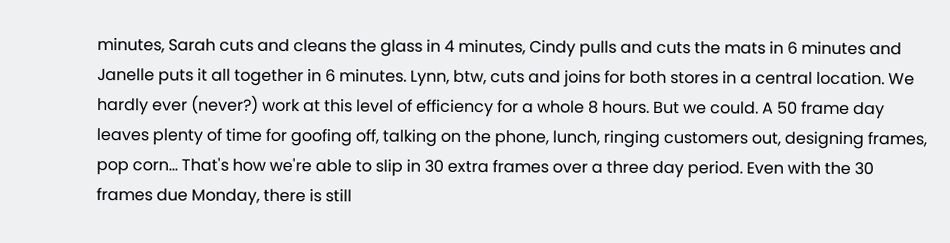minutes, Sarah cuts and cleans the glass in 4 minutes, Cindy pulls and cuts the mats in 6 minutes and Janelle puts it all together in 6 minutes. Lynn, btw, cuts and joins for both stores in a central location. We hardly ever (never?) work at this level of efficiency for a whole 8 hours. But we could. A 50 frame day leaves plenty of time for goofing off, talking on the phone, lunch, ringing customers out, designing frames, pop corn... That's how we're able to slip in 30 extra frames over a three day period. Even with the 30 frames due Monday, there is still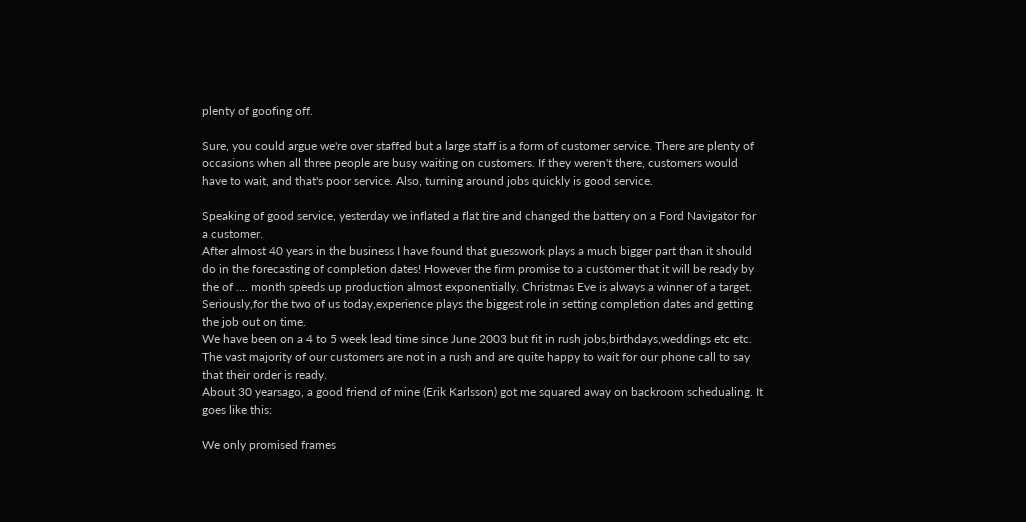plenty of goofing off.

Sure, you could argue we're over staffed but a large staff is a form of customer service. There are plenty of occasions when all three people are busy waiting on customers. If they weren't there, customers would have to wait, and that's poor service. Also, turning around jobs quickly is good service.

Speaking of good service, yesterday we inflated a flat tire and changed the battery on a Ford Navigator for a customer.
After almost 40 years in the business I have found that guesswork plays a much bigger part than it should do in the forecasting of completion dates! However the firm promise to a customer that it will be ready by the of .... month speeds up production almost exponentially. Christmas Eve is always a winner of a target.
Seriously,for the two of us today,experience plays the biggest role in setting completion dates and getting the job out on time.
We have been on a 4 to 5 week lead time since June 2003 but fit in rush jobs,birthdays,weddings etc etc. The vast majority of our customers are not in a rush and are quite happy to wait for our phone call to say that their order is ready.
About 30 yearsago, a good friend of mine (Erik Karlsson) got me squared away on backroom schedualing. It goes like this:

We only promised frames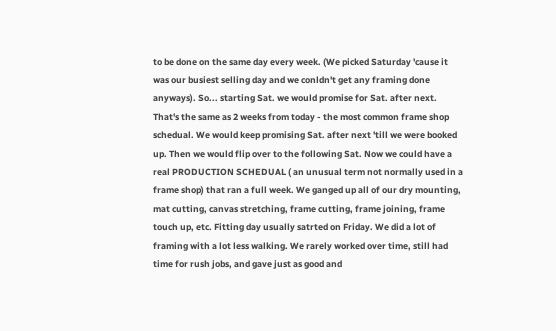to be done on the same day every week. (We picked Saturday 'cause it was our busiest selling day and we conldn't get any framing done anyways). So... starting Sat. we would promise for Sat. after next. That's the same as 2 weeks from today - the most common frame shop schedual. We would keep promising Sat. after next 'till we were booked up. Then we would flip over to the following Sat. Now we could have a real PRODUCTION SCHEDUAL ( an unusual term not normally used in a frame shop) that ran a full week. We ganged up all of our dry mounting, mat cutting, canvas stretching, frame cutting, frame joining, frame touch up, etc. Fitting day usually satrted on Friday. We did a lot of framing with a lot less walking. We rarely worked over time, still had time for rush jobs, and gave just as good and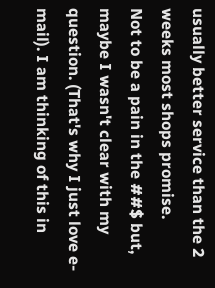usually better service than the 2 weeks most shops promise.
Not to be a pain in the ##$ but, maybe I wasn't clear with my question. (That's why I just love e-mail). I am thinking of this in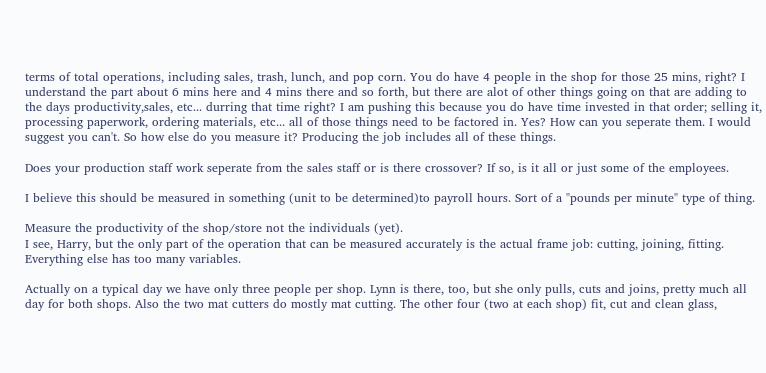terms of total operations, including sales, trash, lunch, and pop corn. You do have 4 people in the shop for those 25 mins, right? I understand the part about 6 mins here and 4 mins there and so forth, but there are alot of other things going on that are adding to the days productivity,sales, etc... durring that time right? I am pushing this because you do have time invested in that order; selling it, processing paperwork, ordering materials, etc... all of those things need to be factored in. Yes? How can you seperate them. I would suggest you can't. So how else do you measure it? Producing the job includes all of these things.

Does your production staff work seperate from the sales staff or is there crossover? If so, is it all or just some of the employees.

I believe this should be measured in something (unit to be determined)to payroll hours. Sort of a "pounds per minute" type of thing.

Measure the productivity of the shop/store not the individuals (yet).
I see, Harry, but the only part of the operation that can be measured accurately is the actual frame job: cutting, joining, fitting. Everything else has too many variables.

Actually on a typical day we have only three people per shop. Lynn is there, too, but she only pulls, cuts and joins, pretty much all day for both shops. Also the two mat cutters do mostly mat cutting. The other four (two at each shop) fit, cut and clean glass,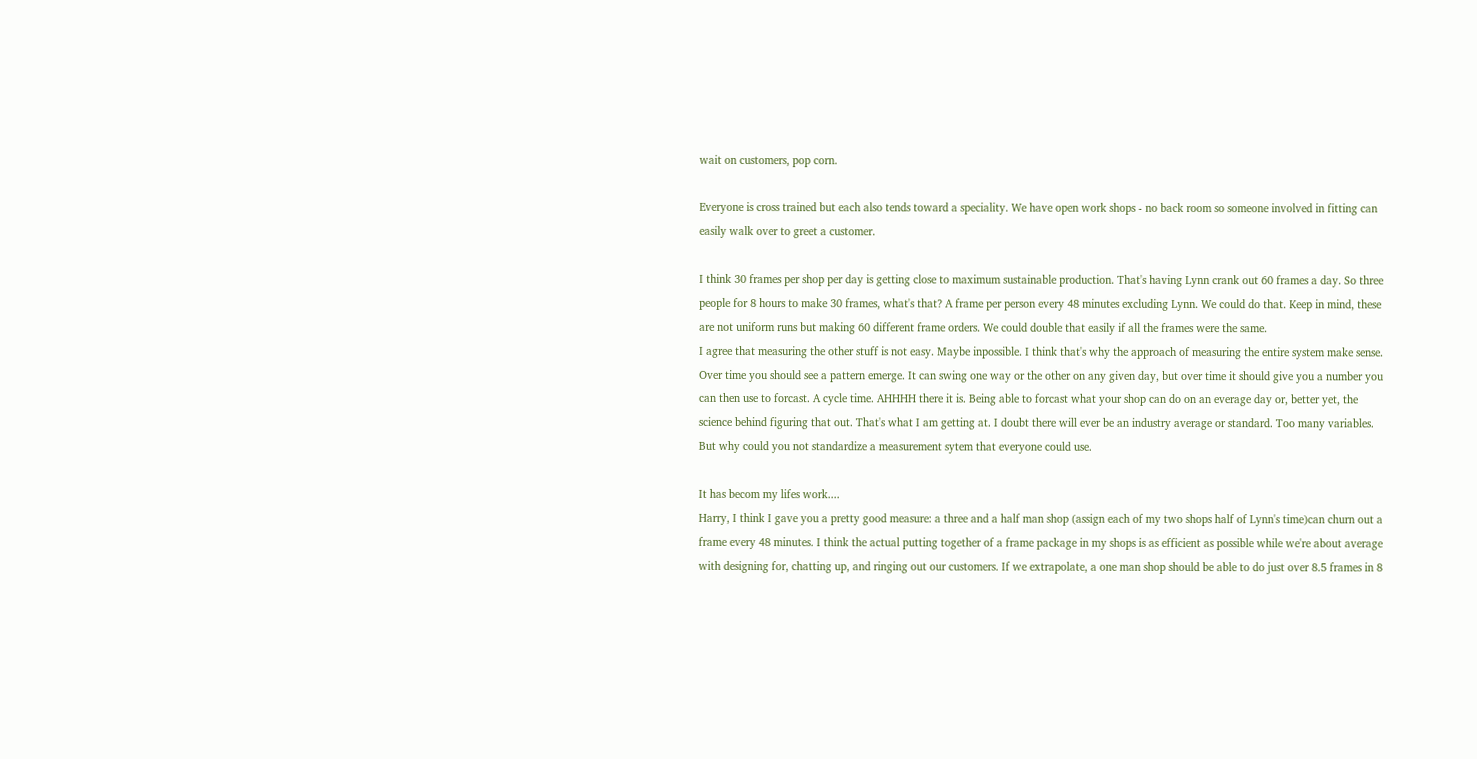wait on customers, pop corn.

Everyone is cross trained but each also tends toward a speciality. We have open work shops - no back room so someone involved in fitting can easily walk over to greet a customer.

I think 30 frames per shop per day is getting close to maximum sustainable production. That's having Lynn crank out 60 frames a day. So three people for 8 hours to make 30 frames, what's that? A frame per person every 48 minutes excluding Lynn. We could do that. Keep in mind, these are not uniform runs but making 60 different frame orders. We could double that easily if all the frames were the same.
I agree that measuring the other stuff is not easy. Maybe inpossible. I think that's why the approach of measuring the entire system make sense. Over time you should see a pattern emerge. It can swing one way or the other on any given day, but over time it should give you a number you can then use to forcast. A cycle time. AHHHH there it is. Being able to forcast what your shop can do on an everage day or, better yet, the science behind figuring that out. That's what I am getting at. I doubt there will ever be an industry average or standard. Too many variables. But why could you not standardize a measurement sytem that everyone could use.

It has becom my lifes work....
Harry, I think I gave you a pretty good measure: a three and a half man shop (assign each of my two shops half of Lynn's time)can churn out a frame every 48 minutes. I think the actual putting together of a frame package in my shops is as efficient as possible while we're about average with designing for, chatting up, and ringing out our customers. If we extrapolate, a one man shop should be able to do just over 8.5 frames in 8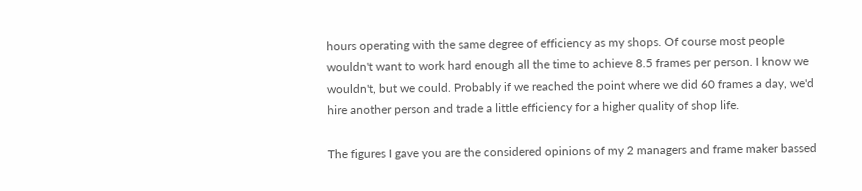hours operating with the same degree of efficiency as my shops. Of course most people wouldn't want to work hard enough all the time to achieve 8.5 frames per person. I know we wouldn't, but we could. Probably if we reached the point where we did 60 frames a day, we'd hire another person and trade a little efficiency for a higher quality of shop life.

The figures I gave you are the considered opinions of my 2 managers and frame maker bassed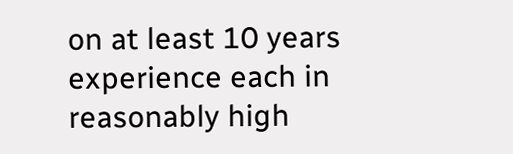on at least 10 years experience each in reasonably high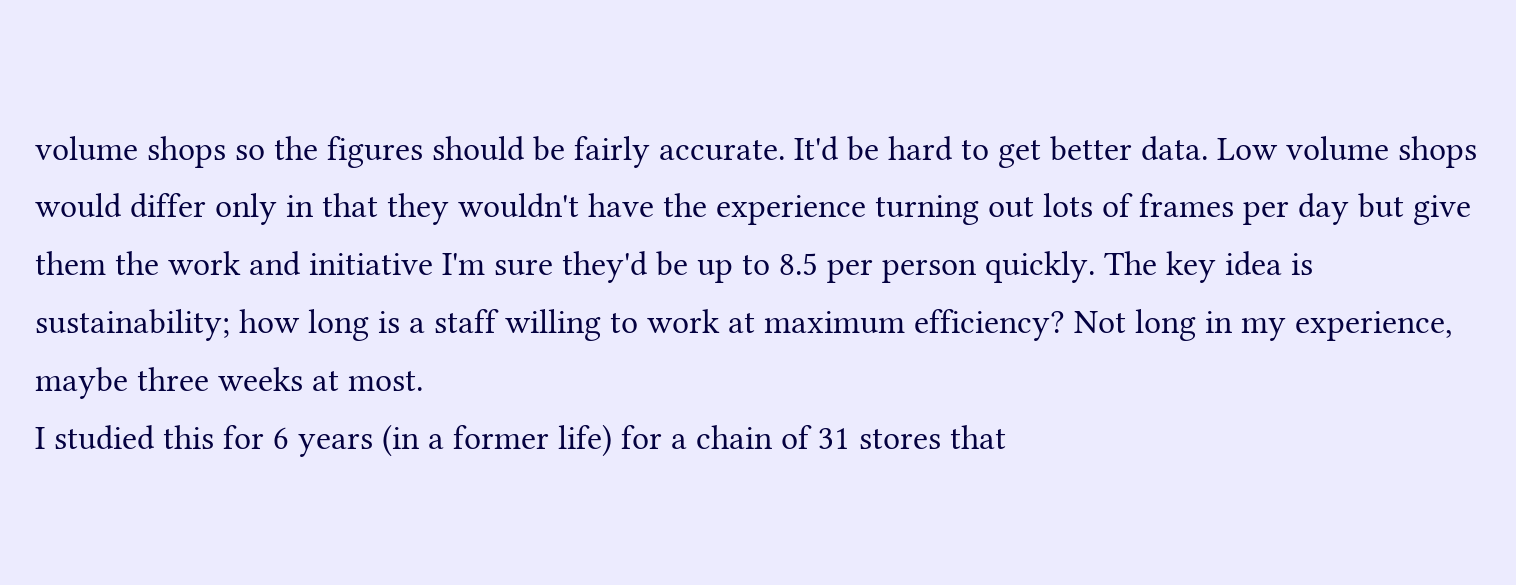volume shops so the figures should be fairly accurate. It'd be hard to get better data. Low volume shops would differ only in that they wouldn't have the experience turning out lots of frames per day but give them the work and initiative I'm sure they'd be up to 8.5 per person quickly. The key idea is sustainability; how long is a staff willing to work at maximum efficiency? Not long in my experience, maybe three weeks at most.
I studied this for 6 years (in a former life) for a chain of 31 stores that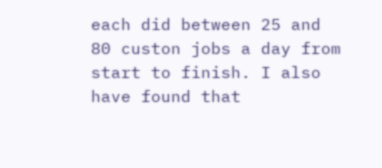each did between 25 and 80 custon jobs a day from start to finish. I also have found that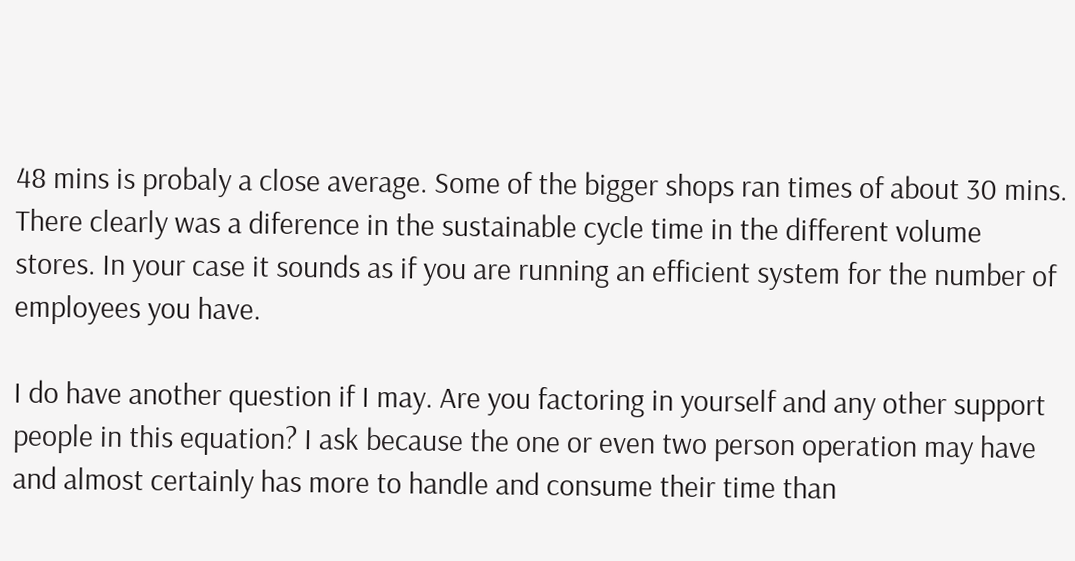48 mins is probaly a close average. Some of the bigger shops ran times of about 30 mins. There clearly was a diference in the sustainable cycle time in the different volume stores. In your case it sounds as if you are running an efficient system for the number of employees you have.

I do have another question if I may. Are you factoring in yourself and any other support people in this equation? I ask because the one or even two person operation may have and almost certainly has more to handle and consume their time than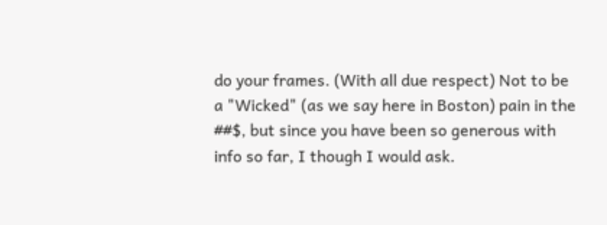do your frames. (With all due respect) Not to be a "Wicked" (as we say here in Boston) pain in the ##$, but since you have been so generous with info so far, I though I would ask.